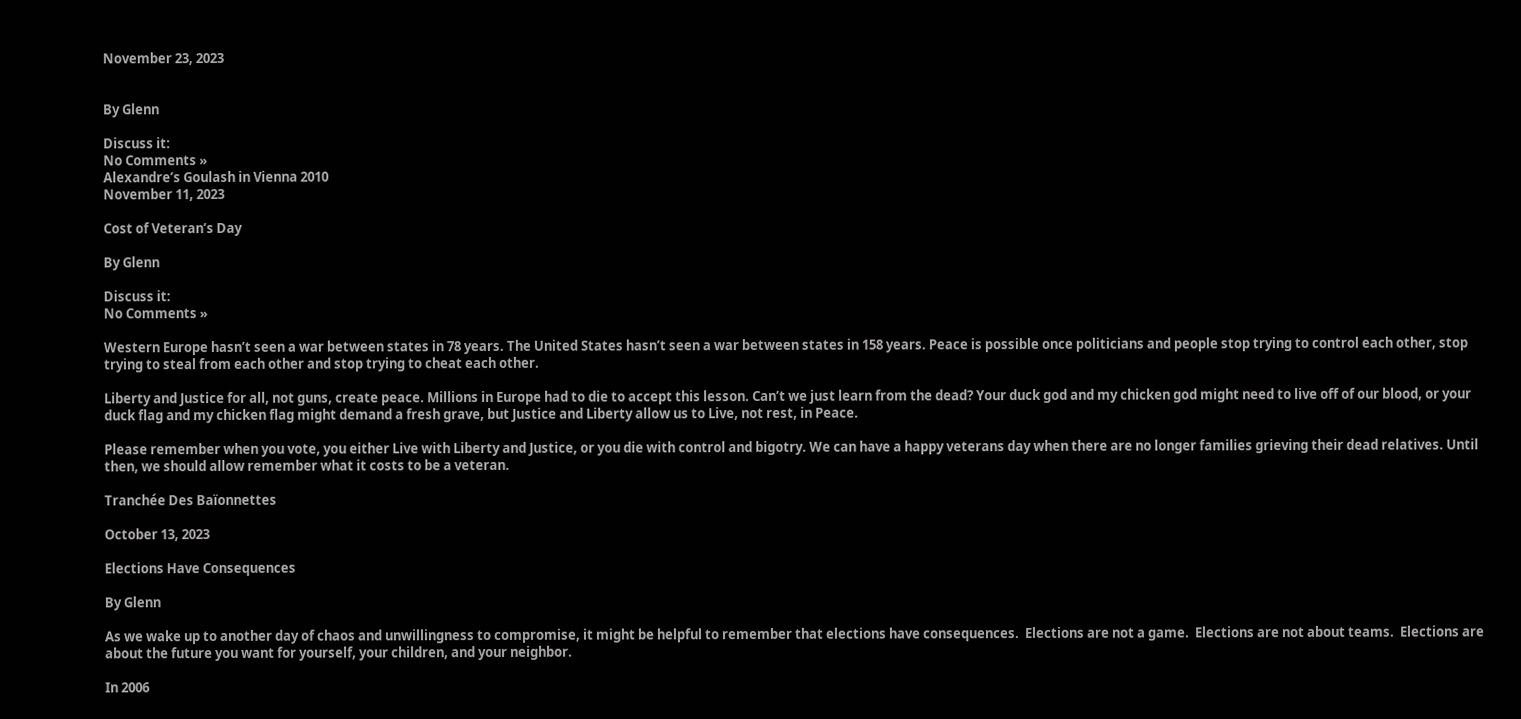November 23, 2023


By Glenn

Discuss it:
No Comments »
Alexandre’s Goulash in Vienna 2010
November 11, 2023

Cost of Veteran’s Day

By Glenn

Discuss it:
No Comments »

Western Europe hasn’t seen a war between states in 78 years. The United States hasn’t seen a war between states in 158 years. Peace is possible once politicians and people stop trying to control each other, stop trying to steal from each other and stop trying to cheat each other.

Liberty and Justice for all, not guns, create peace. Millions in Europe had to die to accept this lesson. Can’t we just learn from the dead? Your duck god and my chicken god might need to live off of our blood, or your duck flag and my chicken flag might demand a fresh grave, but Justice and Liberty allow us to Live, not rest, in Peace.

Please remember when you vote, you either Live with Liberty and Justice, or you die with control and bigotry. We can have a happy veterans day when there are no longer families grieving their dead relatives. Until then, we should allow remember what it costs to be a veteran.

Tranchée Des Baïonnettes

October 13, 2023

Elections Have Consequences

By Glenn

As we wake up to another day of chaos and unwillingness to compromise, it might be helpful to remember that elections have consequences.  Elections are not a game.  Elections are not about teams.  Elections are about the future you want for yourself, your children, and your neighbor.

In 2006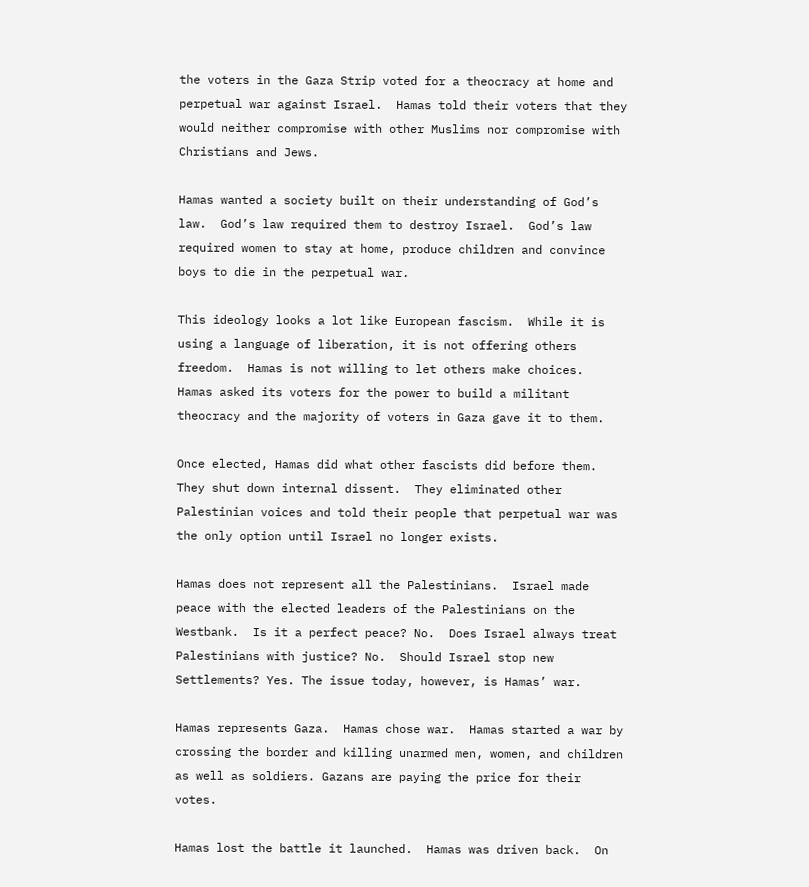the voters in the Gaza Strip voted for a theocracy at home and perpetual war against Israel.  Hamas told their voters that they would neither compromise with other Muslims nor compromise with Christians and Jews.

Hamas wanted a society built on their understanding of God’s law.  God’s law required them to destroy Israel.  God’s law required women to stay at home, produce children and convince boys to die in the perpetual war.

This ideology looks a lot like European fascism.  While it is using a language of liberation, it is not offering others freedom.  Hamas is not willing to let others make choices.   Hamas asked its voters for the power to build a militant theocracy and the majority of voters in Gaza gave it to them.

Once elected, Hamas did what other fascists did before them.  They shut down internal dissent.  They eliminated other Palestinian voices and told their people that perpetual war was the only option until Israel no longer exists.

Hamas does not represent all the Palestinians.  Israel made peace with the elected leaders of the Palestinians on the Westbank.  Is it a perfect peace? No.  Does Israel always treat Palestinians with justice? No.  Should Israel stop new Settlements? Yes. The issue today, however, is Hamas’ war.

Hamas represents Gaza.  Hamas chose war.  Hamas started a war by crossing the border and killing unarmed men, women, and children as well as soldiers. Gazans are paying the price for their votes.

Hamas lost the battle it launched.  Hamas was driven back.  On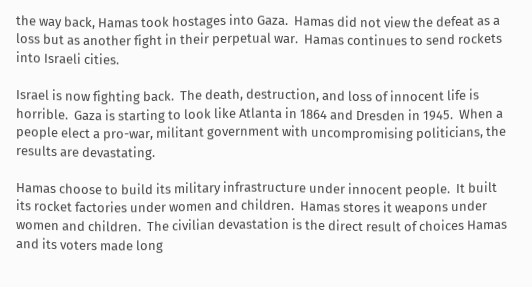the way back, Hamas took hostages into Gaza.  Hamas did not view the defeat as a loss but as another fight in their perpetual war.  Hamas continues to send rockets into Israeli cities.

Israel is now fighting back.  The death, destruction, and loss of innocent life is horrible.  Gaza is starting to look like Atlanta in 1864 and Dresden in 1945.  When a people elect a pro-war, militant government with uncompromising politicians, the results are devastating.

Hamas choose to build its military infrastructure under innocent people.  It built its rocket factories under women and children.  Hamas stores it weapons under women and children.  The civilian devastation is the direct result of choices Hamas and its voters made long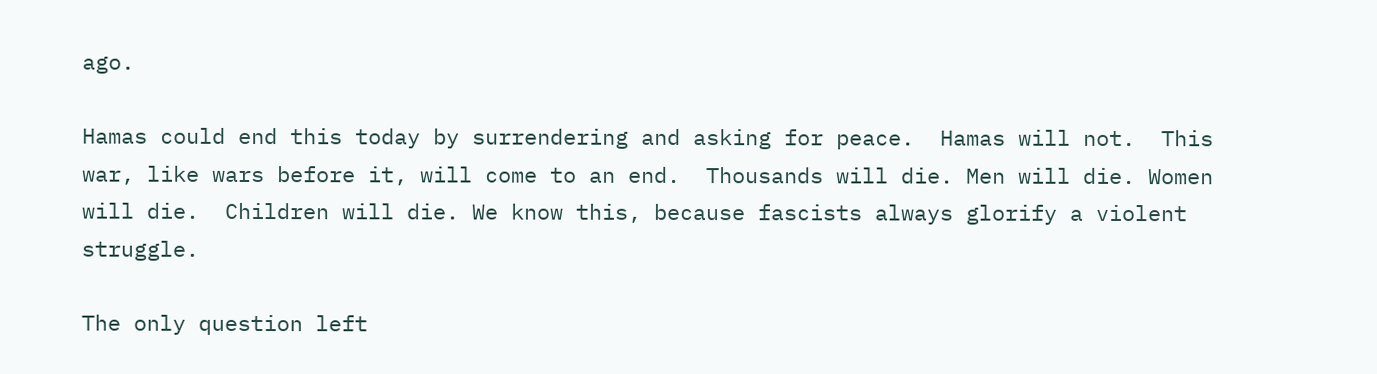ago.

Hamas could end this today by surrendering and asking for peace.  Hamas will not.  This war, like wars before it, will come to an end.  Thousands will die. Men will die. Women will die.  Children will die. We know this, because fascists always glorify a violent struggle.

The only question left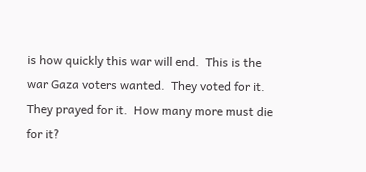is how quickly this war will end.  This is the war Gaza voters wanted.  They voted for it.  They prayed for it.  How many more must die for it?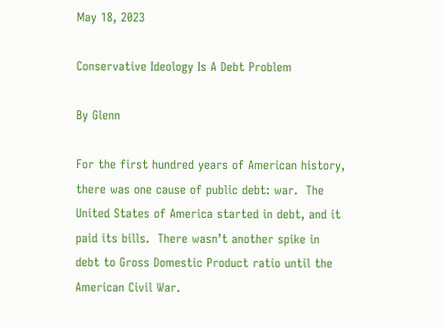May 18, 2023

Conservative Ideology Is A Debt Problem

By Glenn

For the first hundred years of American history, there was one cause of public debt: war.  The United States of America started in debt, and it paid its bills.  There wasn’t another spike in debt to Gross Domestic Product ratio until the American Civil War.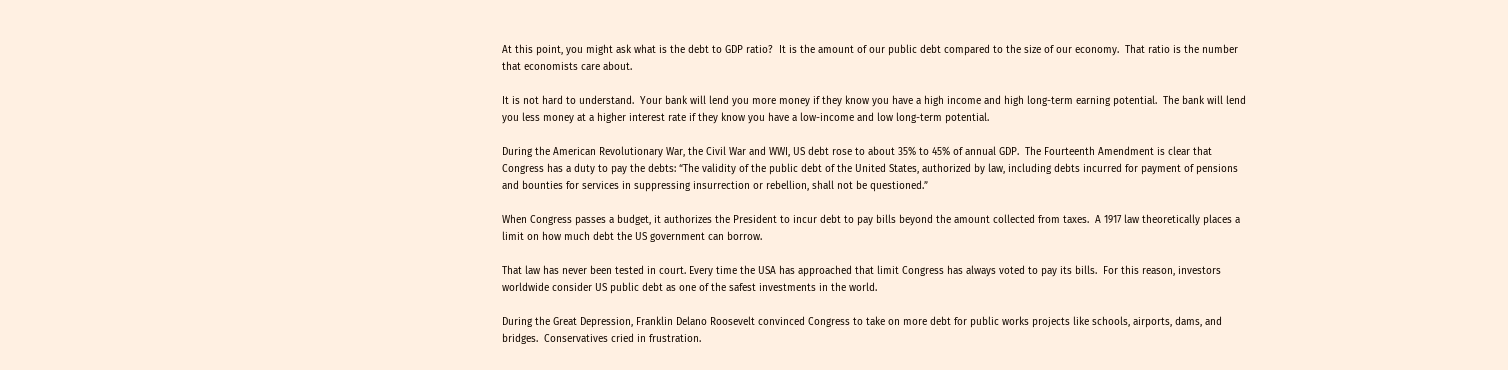At this point, you might ask what is the debt to GDP ratio?  It is the amount of our public debt compared to the size of our economy.  That ratio is the number that economists care about.

It is not hard to understand.  Your bank will lend you more money if they know you have a high income and high long-term earning potential.  The bank will lend you less money at a higher interest rate if they know you have a low-income and low long-term potential.

During the American Revolutionary War, the Civil War and WWI, US debt rose to about 35% to 45% of annual GDP.  The Fourteenth Amendment is clear that Congress has a duty to pay the debts: “The validity of the public debt of the United States, authorized by law, including debts incurred for payment of pensions and bounties for services in suppressing insurrection or rebellion, shall not be questioned.”

When Congress passes a budget, it authorizes the President to incur debt to pay bills beyond the amount collected from taxes.  A 1917 law theoretically places a limit on how much debt the US government can borrow.

That law has never been tested in court. Every time the USA has approached that limit Congress has always voted to pay its bills.  For this reason, investors worldwide consider US public debt as one of the safest investments in the world.

During the Great Depression, Franklin Delano Roosevelt convinced Congress to take on more debt for public works projects like schools, airports, dams, and bridges.  Conservatives cried in frustration.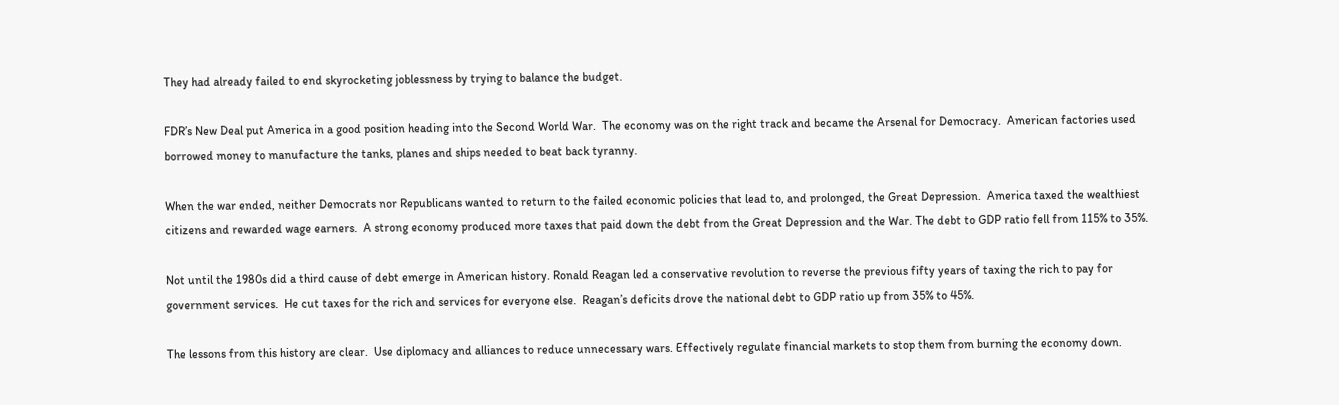They had already failed to end skyrocketing joblessness by trying to balance the budget.

FDR’s New Deal put America in a good position heading into the Second World War.  The economy was on the right track and became the Arsenal for Democracy.  American factories used borrowed money to manufacture the tanks, planes and ships needed to beat back tyranny.

When the war ended, neither Democrats nor Republicans wanted to return to the failed economic policies that lead to, and prolonged, the Great Depression.  America taxed the wealthiest citizens and rewarded wage earners.  A strong economy produced more taxes that paid down the debt from the Great Depression and the War. The debt to GDP ratio fell from 115% to 35%.

Not until the 1980s did a third cause of debt emerge in American history. Ronald Reagan led a conservative revolution to reverse the previous fifty years of taxing the rich to pay for government services.  He cut taxes for the rich and services for everyone else.  Reagan’s deficits drove the national debt to GDP ratio up from 35% to 45%.

The lessons from this history are clear.  Use diplomacy and alliances to reduce unnecessary wars. Effectively regulate financial markets to stop them from burning the economy down.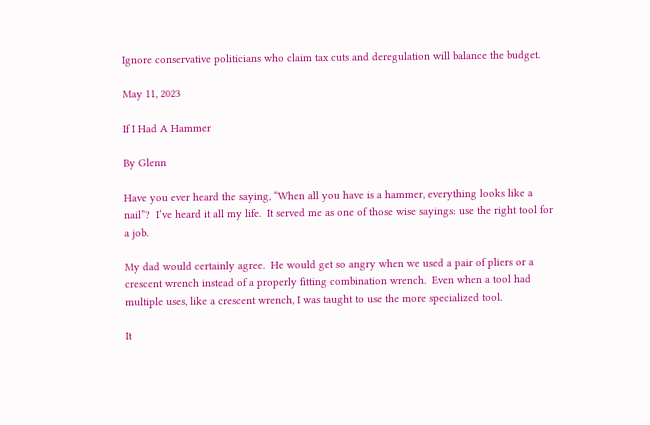Ignore conservative politicians who claim tax cuts and deregulation will balance the budget.

May 11, 2023

If I Had A Hammer

By Glenn

Have you ever heard the saying, “When all you have is a hammer, everything looks like a nail”?  I’ve heard it all my life.  It served me as one of those wise sayings: use the right tool for a job.

My dad would certainly agree.  He would get so angry when we used a pair of pliers or a crescent wrench instead of a properly fitting combination wrench.  Even when a tool had multiple uses, like a crescent wrench, I was taught to use the more specialized tool.

It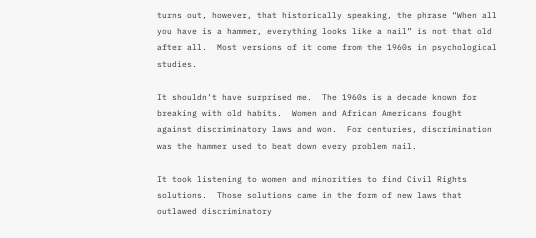turns out, however, that historically speaking, the phrase “When all you have is a hammer, everything looks like a nail” is not that old after all.  Most versions of it come from the 1960s in psychological studies.

It shouldn’t have surprised me.  The 1960s is a decade known for breaking with old habits.  Women and African Americans fought against discriminatory laws and won.  For centuries, discrimination was the hammer used to beat down every problem nail.

It took listening to women and minorities to find Civil Rights solutions.  Those solutions came in the form of new laws that outlawed discriminatory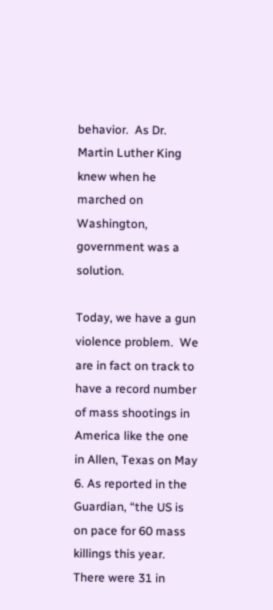behavior.  As Dr. Martin Luther King knew when he marched on Washington, government was a solution.

Today, we have a gun violence problem.  We are in fact on track to have a record number of mass shootings in America like the one in Allen, Texas on May 6. As reported in the Guardian, “the US is on pace for 60 mass killings this year. There were 31 in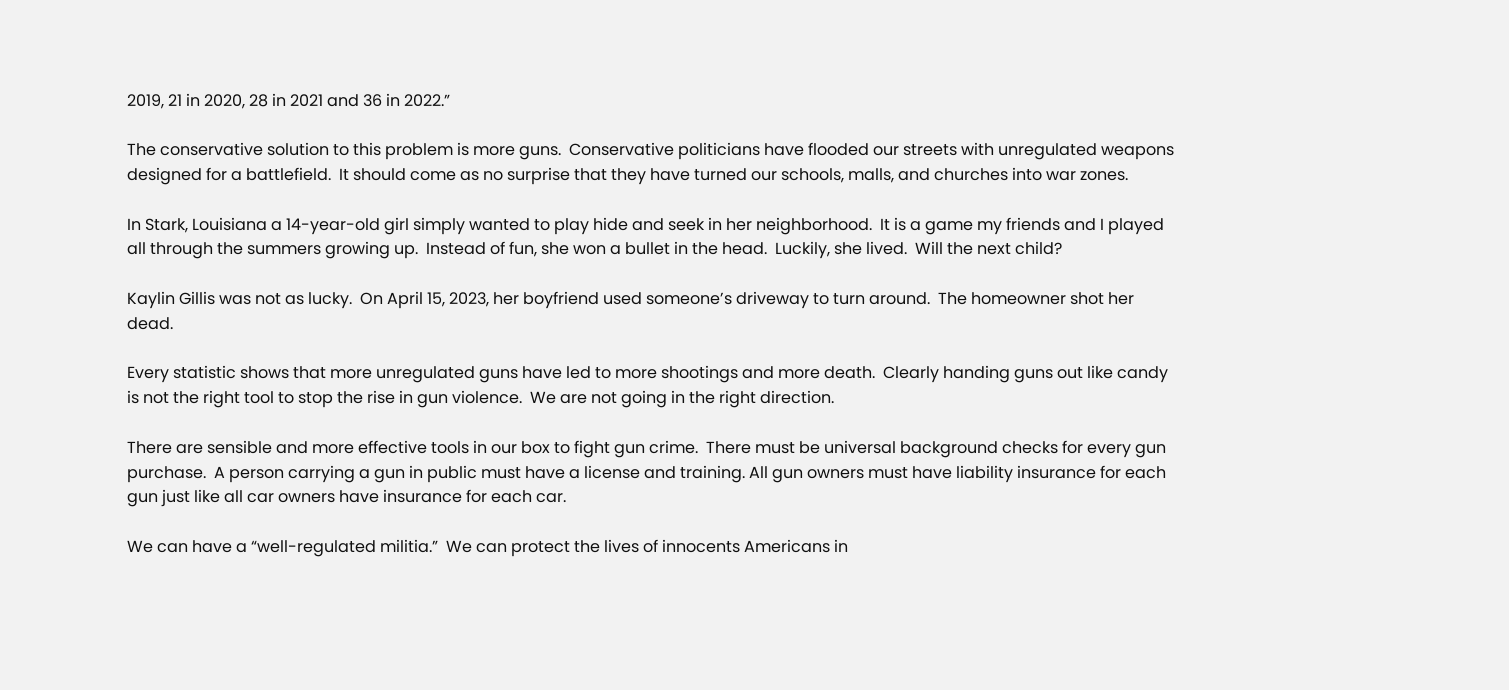2019, 21 in 2020, 28 in 2021 and 36 in 2022.”

The conservative solution to this problem is more guns.  Conservative politicians have flooded our streets with unregulated weapons designed for a battlefield.  It should come as no surprise that they have turned our schools, malls, and churches into war zones.

In Stark, Louisiana a 14-year-old girl simply wanted to play hide and seek in her neighborhood.  It is a game my friends and I played all through the summers growing up.  Instead of fun, she won a bullet in the head.  Luckily, she lived.  Will the next child?

Kaylin Gillis was not as lucky.  On April 15, 2023, her boyfriend used someone’s driveway to turn around.  The homeowner shot her dead.

Every statistic shows that more unregulated guns have led to more shootings and more death.  Clearly handing guns out like candy is not the right tool to stop the rise in gun violence.  We are not going in the right direction.

There are sensible and more effective tools in our box to fight gun crime.  There must be universal background checks for every gun purchase.  A person carrying a gun in public must have a license and training. All gun owners must have liability insurance for each gun just like all car owners have insurance for each car.

We can have a “well-regulated militia.”  We can protect the lives of innocents Americans in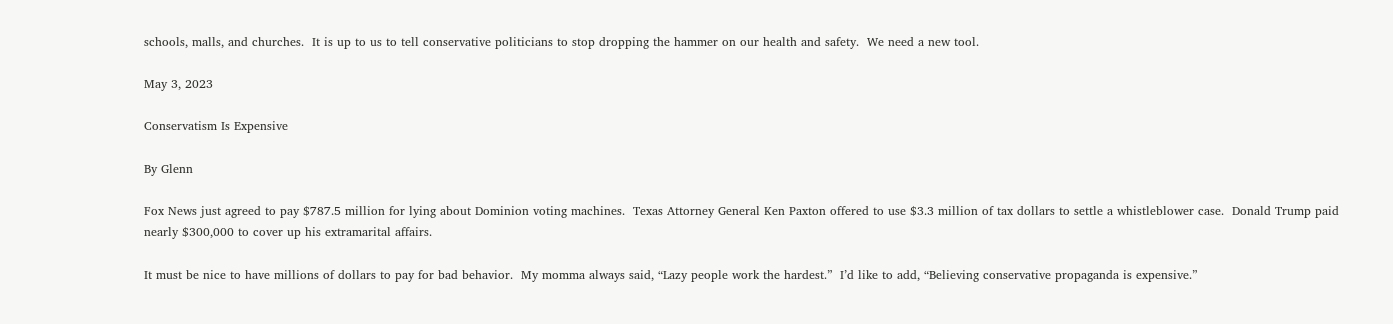schools, malls, and churches.  It is up to us to tell conservative politicians to stop dropping the hammer on our health and safety.  We need a new tool.

May 3, 2023

Conservatism Is Expensive

By Glenn

Fox News just agreed to pay $787.5 million for lying about Dominion voting machines.  Texas Attorney General Ken Paxton offered to use $3.3 million of tax dollars to settle a whistleblower case.  Donald Trump paid nearly $300,000 to cover up his extramarital affairs.

It must be nice to have millions of dollars to pay for bad behavior.  My momma always said, “Lazy people work the hardest.”  I’d like to add, “Believing conservative propaganda is expensive.”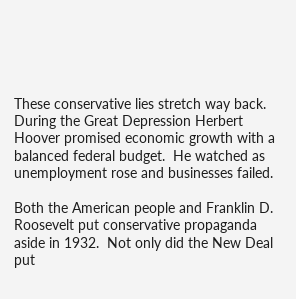These conservative lies stretch way back.  During the Great Depression Herbert Hoover promised economic growth with a balanced federal budget.  He watched as unemployment rose and businesses failed.

Both the American people and Franklin D. Roosevelt put conservative propaganda aside in 1932.  Not only did the New Deal put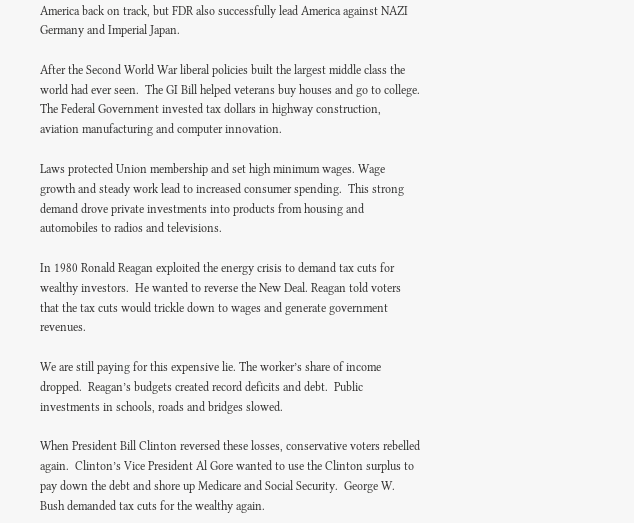America back on track, but FDR also successfully lead America against NAZI Germany and Imperial Japan.

After the Second World War liberal policies built the largest middle class the world had ever seen.  The GI Bill helped veterans buy houses and go to college.  The Federal Government invested tax dollars in highway construction, aviation manufacturing and computer innovation.

Laws protected Union membership and set high minimum wages. Wage growth and steady work lead to increased consumer spending.  This strong demand drove private investments into products from housing and automobiles to radios and televisions.

In 1980 Ronald Reagan exploited the energy crisis to demand tax cuts for wealthy investors.  He wanted to reverse the New Deal. Reagan told voters that the tax cuts would trickle down to wages and generate government revenues.

We are still paying for this expensive lie. The worker’s share of income dropped.  Reagan’s budgets created record deficits and debt.  Public investments in schools, roads and bridges slowed.

When President Bill Clinton reversed these losses, conservative voters rebelled again.  Clinton’s Vice President Al Gore wanted to use the Clinton surplus to pay down the debt and shore up Medicare and Social Security.  George W. Bush demanded tax cuts for the wealthy again.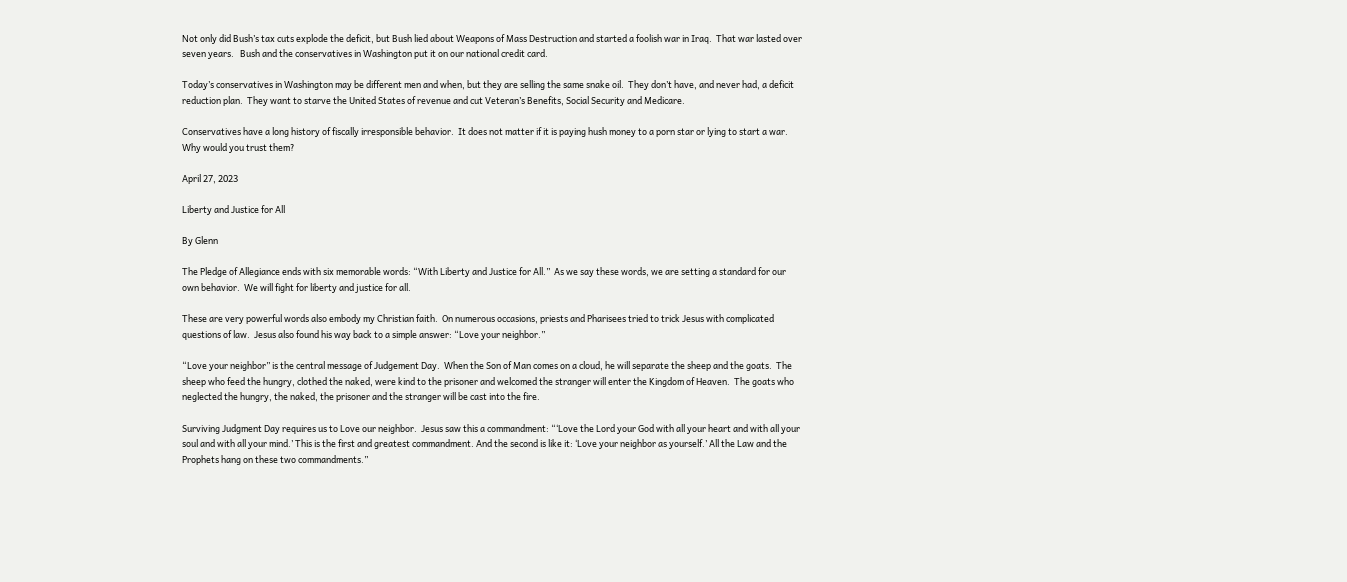Not only did Bush’s tax cuts explode the deficit, but Bush lied about Weapons of Mass Destruction and started a foolish war in Iraq.  That war lasted over seven years.   Bush and the conservatives in Washington put it on our national credit card.

Today’s conservatives in Washington may be different men and when, but they are selling the same snake oil.  They don’t have, and never had, a deficit reduction plan.  They want to starve the United States of revenue and cut Veteran’s Benefits, Social Security and Medicare.

Conservatives have a long history of fiscally irresponsible behavior.  It does not matter if it is paying hush money to a porn star or lying to start a war.  Why would you trust them?

April 27, 2023

Liberty and Justice for All

By Glenn

The Pledge of Allegiance ends with six memorable words: “With Liberty and Justice for All.”  As we say these words, we are setting a standard for our own behavior.  We will fight for liberty and justice for all.

These are very powerful words also embody my Christian faith.  On numerous occasions, priests and Pharisees tried to trick Jesus with complicated questions of law.  Jesus also found his way back to a simple answer: “Love your neighbor.”

“Love your neighbor” is the central message of Judgement Day.  When the Son of Man comes on a cloud, he will separate the sheep and the goats.  The sheep who feed the hungry, clothed the naked, were kind to the prisoner and welcomed the stranger will enter the Kingdom of Heaven.  The goats who neglected the hungry, the naked, the prisoner and the stranger will be cast into the fire.

Surviving Judgment Day requires us to Love our neighbor.  Jesus saw this a commandment: “‘Love the Lord your God with all your heart and with all your soul and with all your mind.’ This is the first and greatest commandment. And the second is like it: ‘Love your neighbor as yourself.’ All the Law and the Prophets hang on these two commandments.”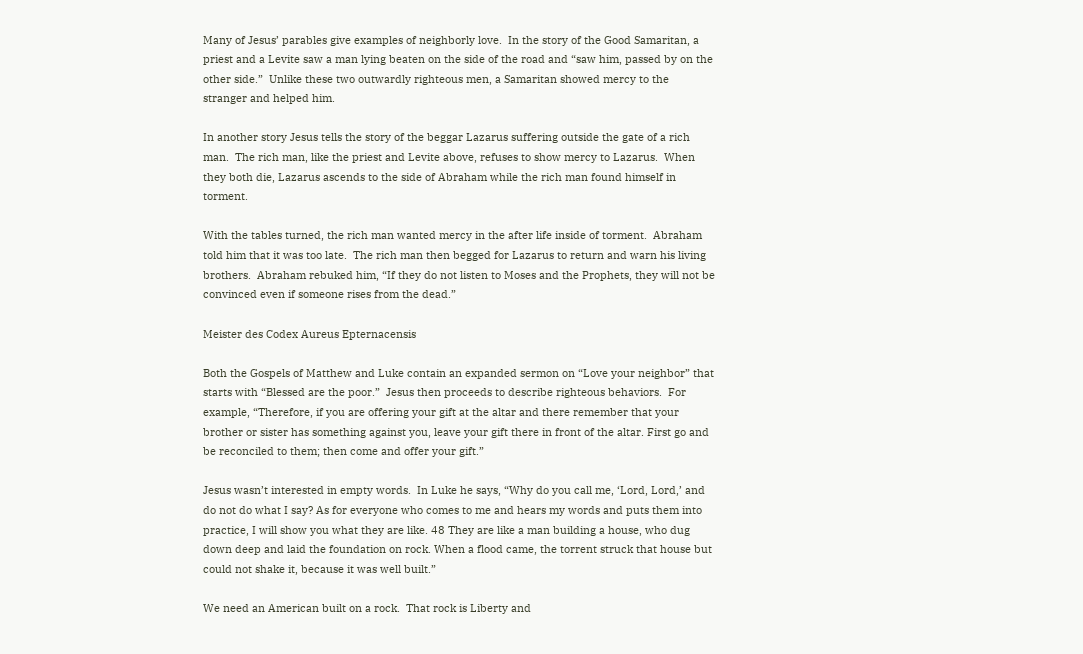Many of Jesus’ parables give examples of neighborly love.  In the story of the Good Samaritan, a priest and a Levite saw a man lying beaten on the side of the road and “saw him, passed by on the other side.”  Unlike these two outwardly righteous men, a Samaritan showed mercy to the stranger and helped him.

In another story Jesus tells the story of the beggar Lazarus suffering outside the gate of a rich man.  The rich man, like the priest and Levite above, refuses to show mercy to Lazarus.  When they both die, Lazarus ascends to the side of Abraham while the rich man found himself in torment.

With the tables turned, the rich man wanted mercy in the after life inside of torment.  Abraham told him that it was too late.  The rich man then begged for Lazarus to return and warn his living brothers.  Abraham rebuked him, “If they do not listen to Moses and the Prophets, they will not be convinced even if someone rises from the dead.”

Meister des Codex Aureus Epternacensis

Both the Gospels of Matthew and Luke contain an expanded sermon on “Love your neighbor” that starts with “Blessed are the poor.”  Jesus then proceeds to describe righteous behaviors.  For example, “Therefore, if you are offering your gift at the altar and there remember that your brother or sister has something against you, leave your gift there in front of the altar. First go and be reconciled to them; then come and offer your gift.”

Jesus wasn’t interested in empty words.  In Luke he says, “Why do you call me, ‘Lord, Lord,’ and do not do what I say? As for everyone who comes to me and hears my words and puts them into practice, I will show you what they are like. 48 They are like a man building a house, who dug down deep and laid the foundation on rock. When a flood came, the torrent struck that house but could not shake it, because it was well built.”

We need an American built on a rock.  That rock is Liberty and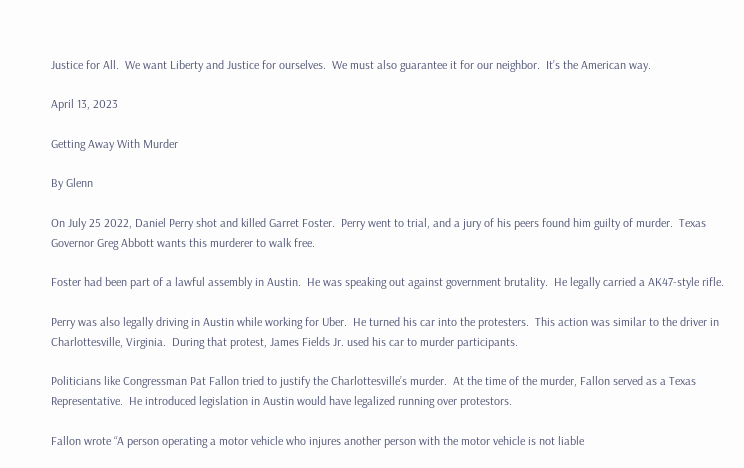Justice for All.  We want Liberty and Justice for ourselves.  We must also guarantee it for our neighbor.  It’s the American way.

April 13, 2023

Getting Away With Murder

By Glenn

On July 25 2022, Daniel Perry shot and killed Garret Foster.  Perry went to trial, and a jury of his peers found him guilty of murder.  Texas Governor Greg Abbott wants this murderer to walk free.

Foster had been part of a lawful assembly in Austin.  He was speaking out against government brutality.  He legally carried a AK47-style rifle.

Perry was also legally driving in Austin while working for Uber.  He turned his car into the protesters.  This action was similar to the driver in Charlottesville, Virginia.  During that protest, James Fields Jr. used his car to murder participants.

Politicians like Congressman Pat Fallon tried to justify the Charlottesville’s murder.  At the time of the murder, Fallon served as a Texas Representative.  He introduced legislation in Austin would have legalized running over protestors.

Fallon wrote “A person operating a motor vehicle who injures another person with the motor vehicle is not liable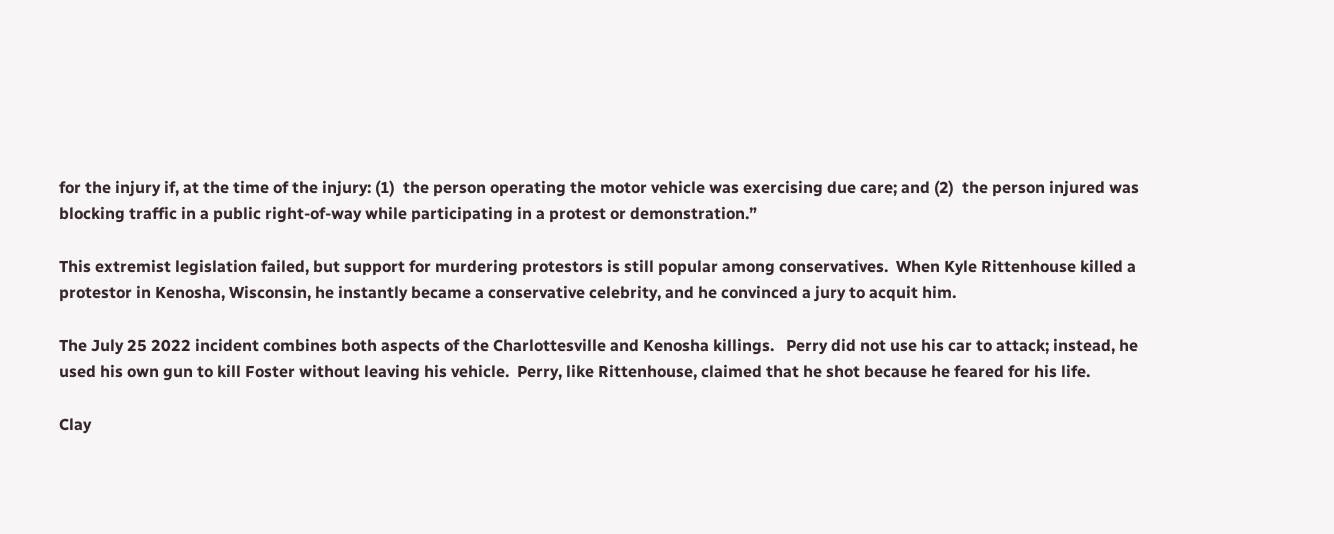for the injury if, at the time of the injury: (1)  the person operating the motor vehicle was exercising due care; and (2)  the person injured was blocking traffic in a public right-of-way while participating in a protest or demonstration.”

This extremist legislation failed, but support for murdering protestors is still popular among conservatives.  When Kyle Rittenhouse killed a protestor in Kenosha, Wisconsin, he instantly became a conservative celebrity, and he convinced a jury to acquit him.

The July 25 2022 incident combines both aspects of the Charlottesville and Kenosha killings.   Perry did not use his car to attack; instead, he used his own gun to kill Foster without leaving his vehicle.  Perry, like Rittenhouse, claimed that he shot because he feared for his life.

Clay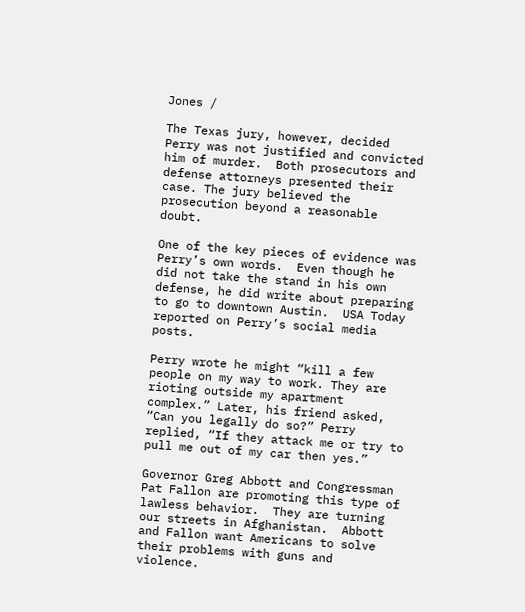Jones /

The Texas jury, however, decided Perry was not justified and convicted him of murder.  Both prosecutors and defense attorneys presented their case. The jury believed the prosecution beyond a reasonable doubt.

One of the key pieces of evidence was Perry’s own words.  Even though he did not take the stand in his own defense, he did write about preparing to go to downtown Austin.  USA Today reported on Perry’s social media posts.

Perry wrote he might “kill a few people on my way to work. They are rioting outside my apartment complex.” Later, his friend asked, “Can you legally do so?” Perry replied, “If they attack me or try to pull me out of my car then yes.”

Governor Greg Abbott and Congressman Pat Fallon are promoting this type of lawless behavior.  They are turning our streets in Afghanistan.  Abbott and Fallon want Americans to solve their problems with guns and violence.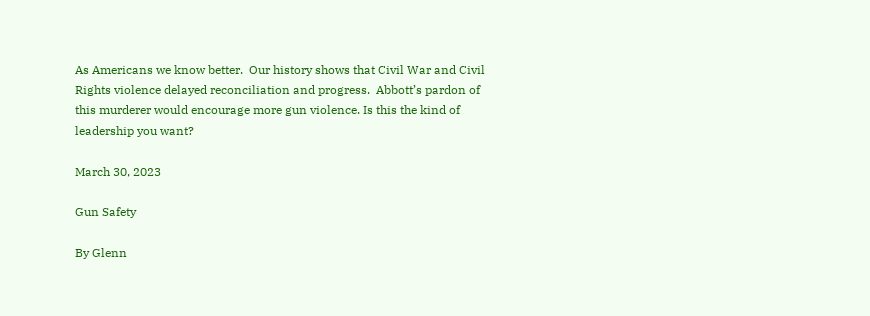As Americans we know better.  Our history shows that Civil War and Civil Rights violence delayed reconciliation and progress.  Abbott’s pardon of this murderer would encourage more gun violence. Is this the kind of leadership you want?

March 30, 2023

Gun Safety

By Glenn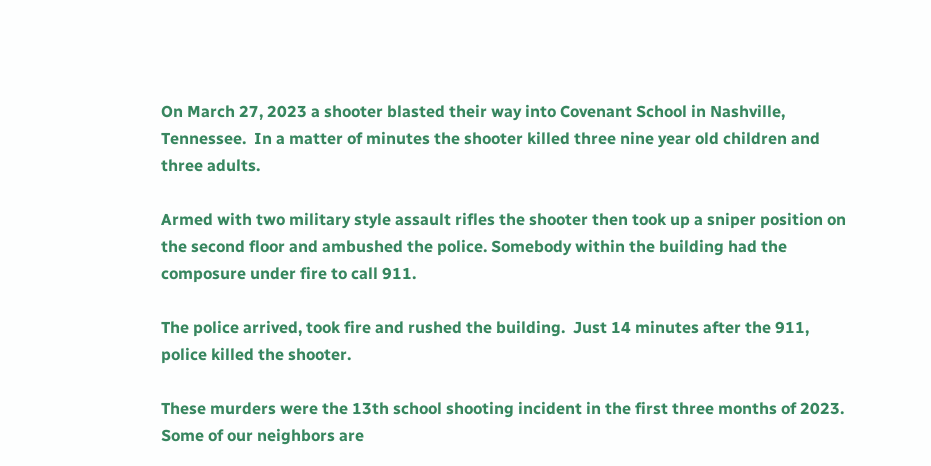On March 27, 2023 a shooter blasted their way into Covenant School in Nashville, Tennessee.  In a matter of minutes the shooter killed three nine year old children and three adults.

Armed with two military style assault rifles the shooter then took up a sniper position on the second floor and ambushed the police. Somebody within the building had the composure under fire to call 911.

The police arrived, took fire and rushed the building.  Just 14 minutes after the 911, police killed the shooter.

These murders were the 13th school shooting incident in the first three months of 2023.  Some of our neighbors are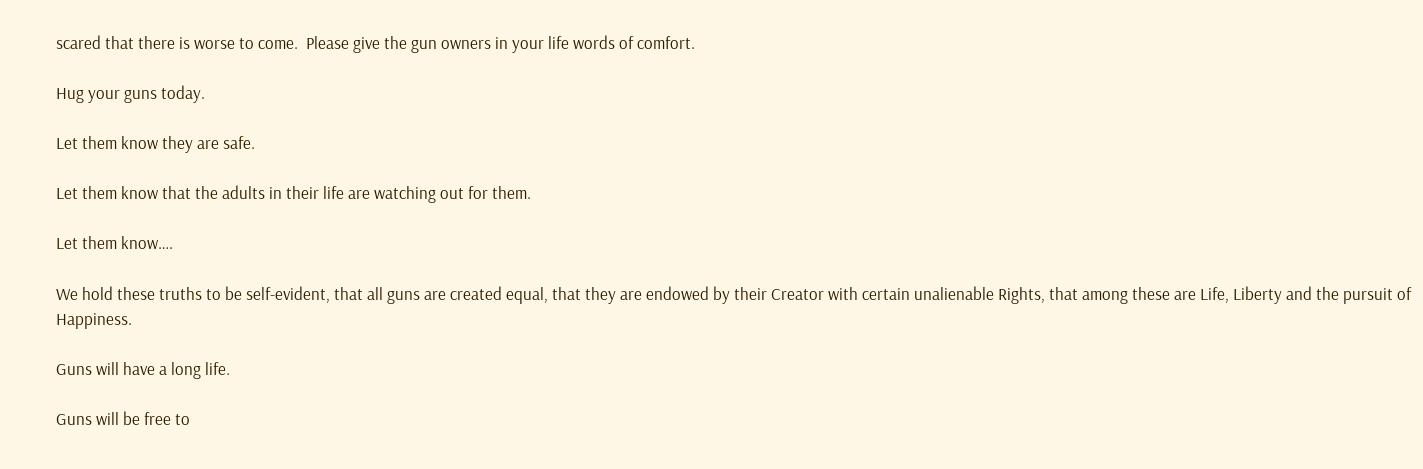scared that there is worse to come.  Please give the gun owners in your life words of comfort.

Hug your guns today.

Let them know they are safe.

Let them know that the adults in their life are watching out for them.

Let them know….

We hold these truths to be self-evident, that all guns are created equal, that they are endowed by their Creator with certain unalienable Rights, that among these are Life, Liberty and the pursuit of Happiness.

Guns will have a long life.

Guns will be free to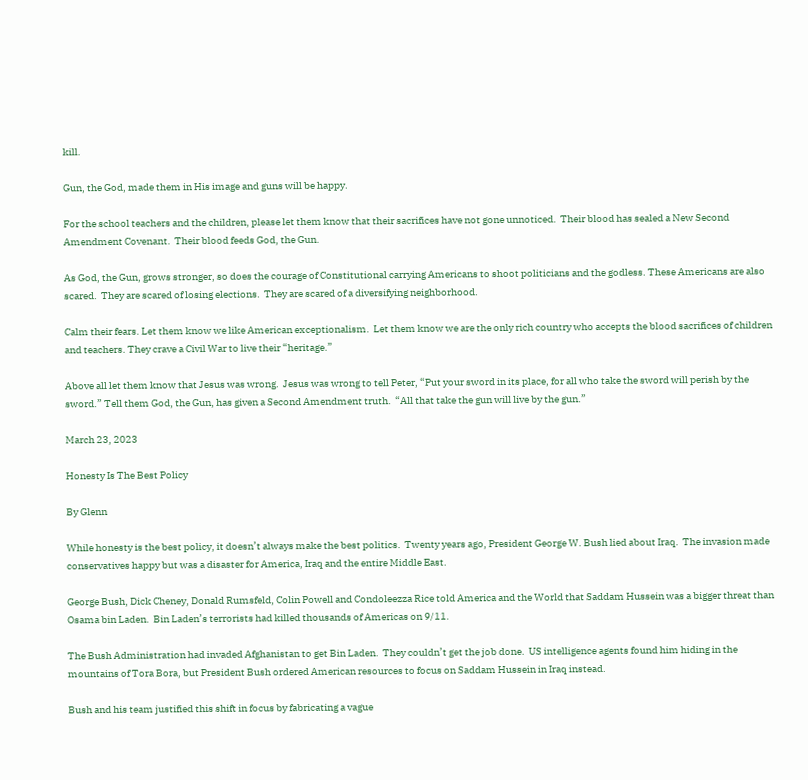kill.

Gun, the God, made them in His image and guns will be happy.

For the school teachers and the children, please let them know that their sacrifices have not gone unnoticed.  Their blood has sealed a New Second Amendment Covenant.  Their blood feeds God, the Gun.

As God, the Gun, grows stronger, so does the courage of Constitutional carrying Americans to shoot politicians and the godless. These Americans are also scared.  They are scared of losing elections.  They are scared of a diversifying neighborhood.

Calm their fears. Let them know we like American exceptionalism.  Let them know we are the only rich country who accepts the blood sacrifices of children and teachers. They crave a Civil War to live their “heritage.”

Above all let them know that Jesus was wrong.  Jesus was wrong to tell Peter, “Put your sword in its place, for all who take the sword will perish by the sword.” Tell them God, the Gun, has given a Second Amendment truth.  “All that take the gun will live by the gun.”

March 23, 2023

Honesty Is The Best Policy

By Glenn

While honesty is the best policy, it doesn’t always make the best politics.  Twenty years ago, President George W. Bush lied about Iraq.  The invasion made conservatives happy but was a disaster for America, Iraq and the entire Middle East.

George Bush, Dick Cheney, Donald Rumsfeld, Colin Powell and Condoleezza Rice told America and the World that Saddam Hussein was a bigger threat than Osama bin Laden.  Bin Laden’s terrorists had killed thousands of Americas on 9/11.

The Bush Administration had invaded Afghanistan to get Bin Laden.  They couldn’t get the job done.  US intelligence agents found him hiding in the mountains of Tora Bora, but President Bush ordered American resources to focus on Saddam Hussein in Iraq instead.

Bush and his team justified this shift in focus by fabricating a vague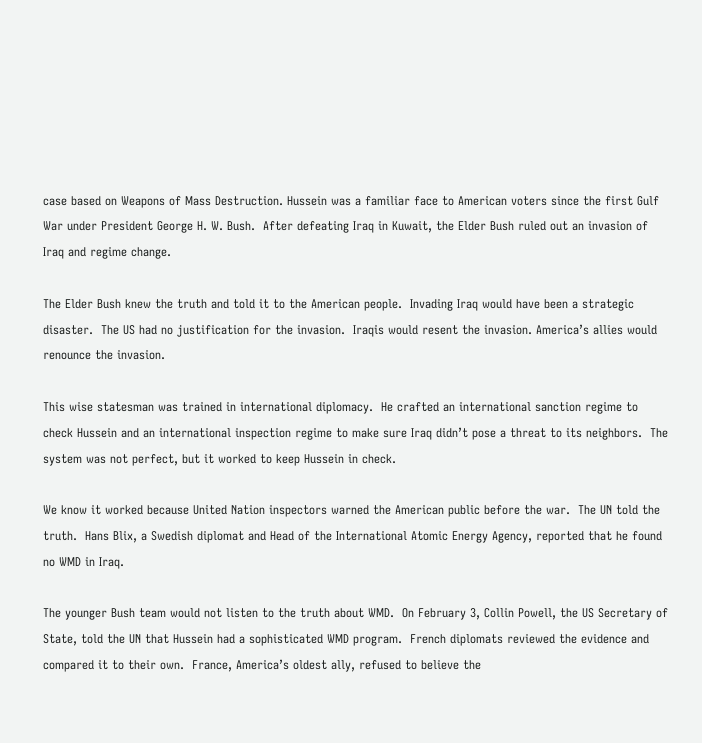case based on Weapons of Mass Destruction. Hussein was a familiar face to American voters since the first Gulf War under President George H. W. Bush.  After defeating Iraq in Kuwait, the Elder Bush ruled out an invasion of Iraq and regime change.

The Elder Bush knew the truth and told it to the American people.  Invading Iraq would have been a strategic disaster.  The US had no justification for the invasion.  Iraqis would resent the invasion. America’s allies would renounce the invasion.

This wise statesman was trained in international diplomacy.  He crafted an international sanction regime to check Hussein and an international inspection regime to make sure Iraq didn’t pose a threat to its neighbors.  The system was not perfect, but it worked to keep Hussein in check.

We know it worked because United Nation inspectors warned the American public before the war.  The UN told the truth.  Hans Blix, a Swedish diplomat and Head of the International Atomic Energy Agency, reported that he found no WMD in Iraq.

The younger Bush team would not listen to the truth about WMD.  On February 3, Collin Powell, the US Secretary of State, told the UN that Hussein had a sophisticated WMD program.  French diplomats reviewed the evidence and compared it to their own.  France, America’s oldest ally, refused to believe the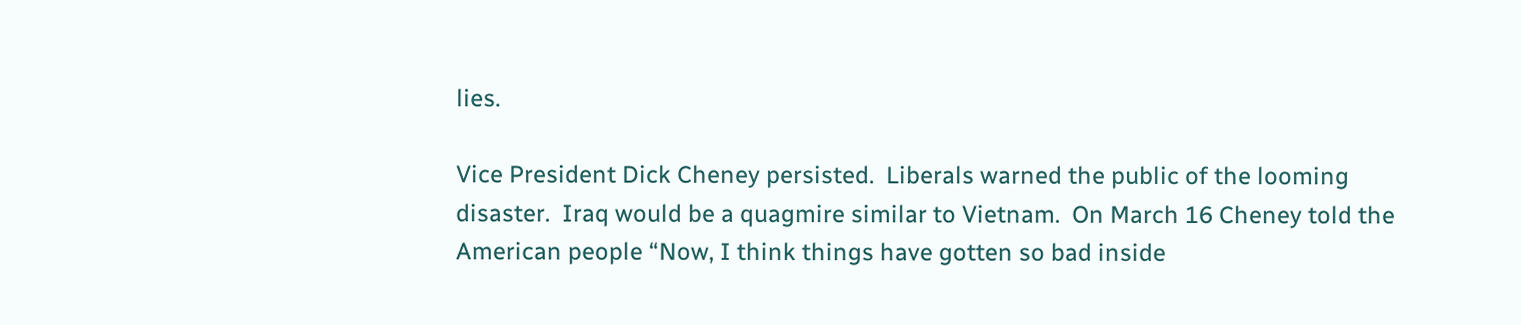lies.

Vice President Dick Cheney persisted.  Liberals warned the public of the looming disaster.  Iraq would be a quagmire similar to Vietnam.  On March 16 Cheney told the American people “Now, I think things have gotten so bad inside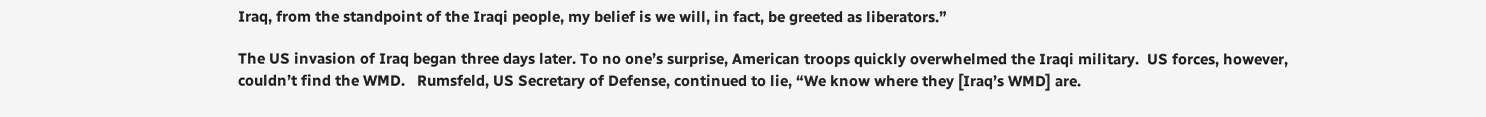Iraq, from the standpoint of the Iraqi people, my belief is we will, in fact, be greeted as liberators.”

The US invasion of Iraq began three days later. To no one’s surprise, American troops quickly overwhelmed the Iraqi military.  US forces, however, couldn’t find the WMD.   Rumsfeld, US Secretary of Defense, continued to lie, “We know where they [Iraq’s WMD] are.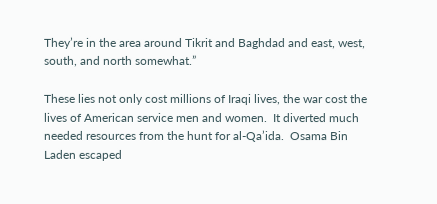They’re in the area around Tikrit and Baghdad and east, west, south, and north somewhat.”

These lies not only cost millions of Iraqi lives, the war cost the lives of American service men and women.  It diverted much needed resources from the hunt for al-Qa’ida.  Osama Bin Laden escaped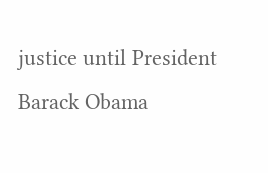justice until President Barack Obama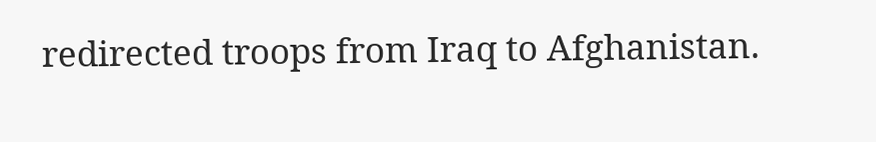redirected troops from Iraq to Afghanistan.